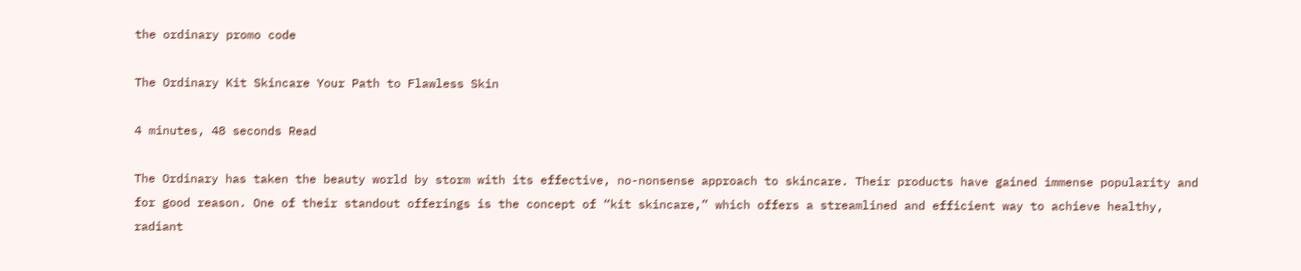the ordinary promo code

The Ordinary Kit Skincare Your Path to Flawless Skin

4 minutes, 48 seconds Read

The Ordinary has taken the beauty world by storm with its effective, no-nonsense approach to skincare. Their products have gained immense popularity and for good reason. One of their standout offerings is the concept of “kit skincare,” which offers a streamlined and efficient way to achieve healthy, radiant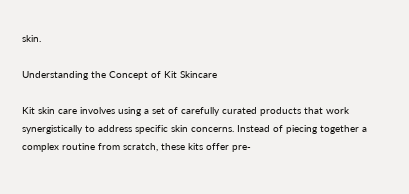skin.

Understanding the Concept of Kit Skincare

Kit skin care involves using a set of carefully curated products that work synergistically to address specific skin concerns. Instead of piecing together a complex routine from scratch, these kits offer pre-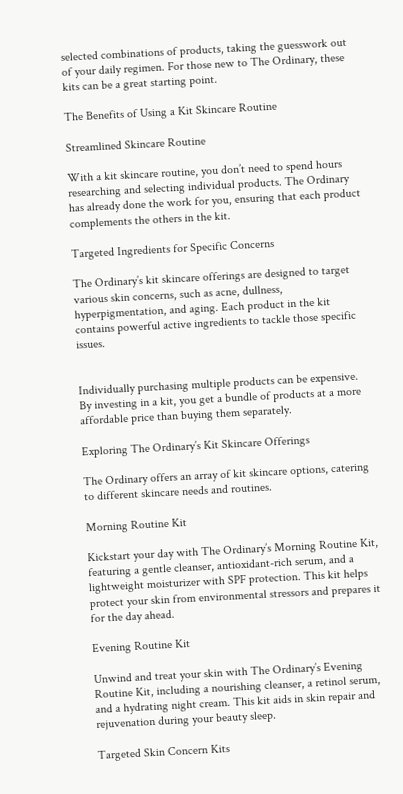selected combinations of products, taking the guesswork out of your daily regimen. For those new to The Ordinary, these kits can be a great starting point.

The Benefits of Using a Kit Skincare Routine

Streamlined Skincare Routine

With a kit skincare routine, you don’t need to spend hours researching and selecting individual products. The Ordinary has already done the work for you, ensuring that each product complements the others in the kit.

Targeted Ingredients for Specific Concerns

The Ordinary’s kit skincare offerings are designed to target various skin concerns, such as acne, dullness, hyperpigmentation, and aging. Each product in the kit contains powerful active ingredients to tackle those specific issues.


Individually purchasing multiple products can be expensive. By investing in a kit, you get a bundle of products at a more affordable price than buying them separately.

Exploring The Ordinary’s Kit Skincare Offerings

The Ordinary offers an array of kit skincare options, catering to different skincare needs and routines.

Morning Routine Kit

Kickstart your day with The Ordinary’s Morning Routine Kit, featuring a gentle cleanser, antioxidant-rich serum, and a lightweight moisturizer with SPF protection. This kit helps protect your skin from environmental stressors and prepares it for the day ahead.

Evening Routine Kit

Unwind and treat your skin with The Ordinary’s Evening Routine Kit, including a nourishing cleanser, a retinol serum, and a hydrating night cream. This kit aids in skin repair and rejuvenation during your beauty sleep.

Targeted Skin Concern Kits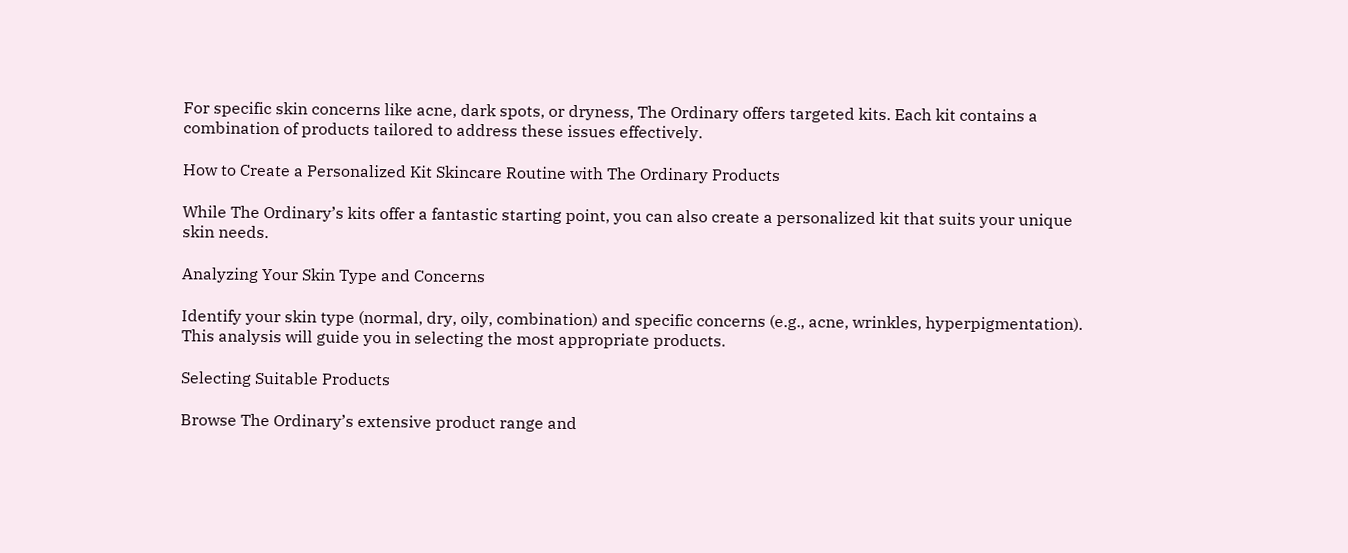For specific skin concerns like acne, dark spots, or dryness, The Ordinary offers targeted kits. Each kit contains a combination of products tailored to address these issues effectively.

How to Create a Personalized Kit Skincare Routine with The Ordinary Products

While The Ordinary’s kits offer a fantastic starting point, you can also create a personalized kit that suits your unique skin needs.

Analyzing Your Skin Type and Concerns

Identify your skin type (normal, dry, oily, combination) and specific concerns (e.g., acne, wrinkles, hyperpigmentation). This analysis will guide you in selecting the most appropriate products.

Selecting Suitable Products

Browse The Ordinary’s extensive product range and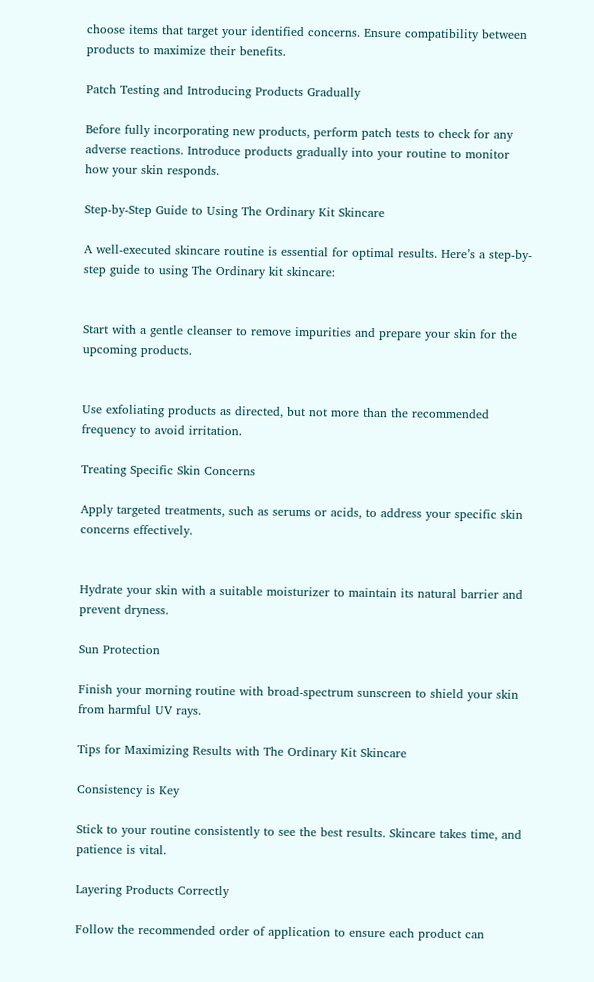choose items that target your identified concerns. Ensure compatibility between products to maximize their benefits.

Patch Testing and Introducing Products Gradually

Before fully incorporating new products, perform patch tests to check for any adverse reactions. Introduce products gradually into your routine to monitor how your skin responds.

Step-by-Step Guide to Using The Ordinary Kit Skincare

A well-executed skincare routine is essential for optimal results. Here’s a step-by-step guide to using The Ordinary kit skincare:


Start with a gentle cleanser to remove impurities and prepare your skin for the upcoming products.


Use exfoliating products as directed, but not more than the recommended frequency to avoid irritation.

Treating Specific Skin Concerns

Apply targeted treatments, such as serums or acids, to address your specific skin concerns effectively.


Hydrate your skin with a suitable moisturizer to maintain its natural barrier and prevent dryness.

Sun Protection

Finish your morning routine with broad-spectrum sunscreen to shield your skin from harmful UV rays.

Tips for Maximizing Results with The Ordinary Kit Skincare

Consistency is Key

Stick to your routine consistently to see the best results. Skincare takes time, and patience is vital.

Layering Products Correctly

Follow the recommended order of application to ensure each product can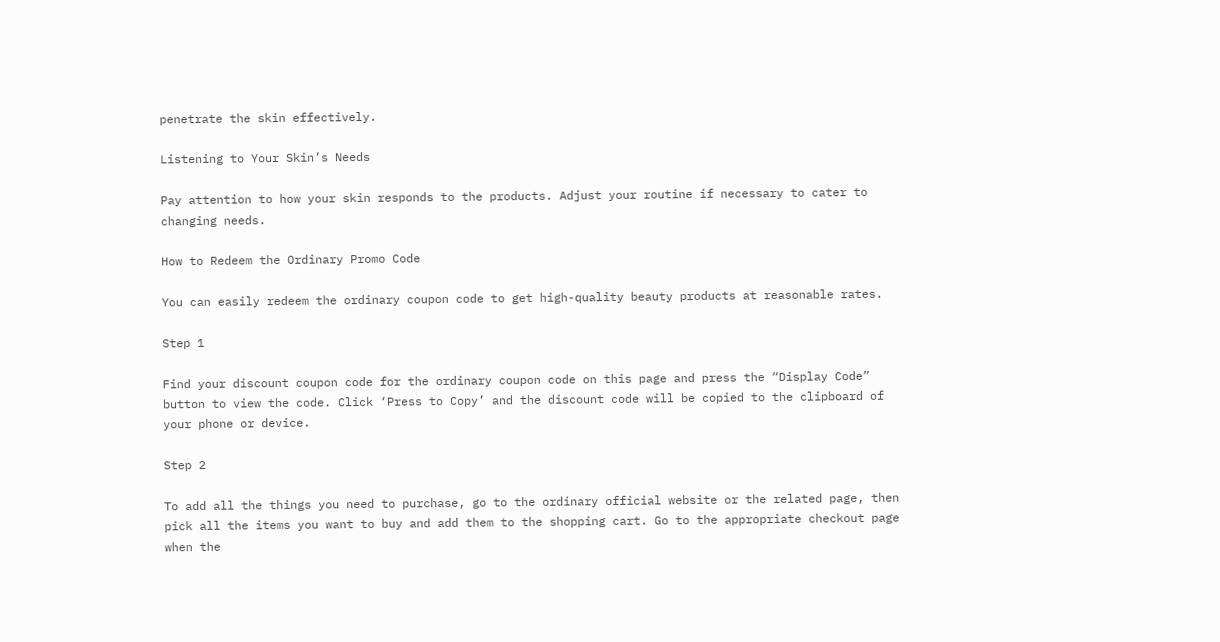penetrate the skin effectively.

Listening to Your Skin’s Needs

Pay attention to how your skin responds to the products. Adjust your routine if necessary to cater to changing needs.

How to Redeem the Ordinary Promo Code

You can easily redeem the ordinary coupon code to get high-quality beauty products at reasonable rates.

Step 1

Find your discount coupon code for the ordinary coupon code on this page and press the “Display Code” button to view the code. Click ‘Press to Copy’ and the discount code will be copied to the clipboard of your phone or device.

Step 2

To add all the things you need to purchase, go to the ordinary official website or the related page, then pick all the items you want to buy and add them to the shopping cart. Go to the appropriate checkout page when the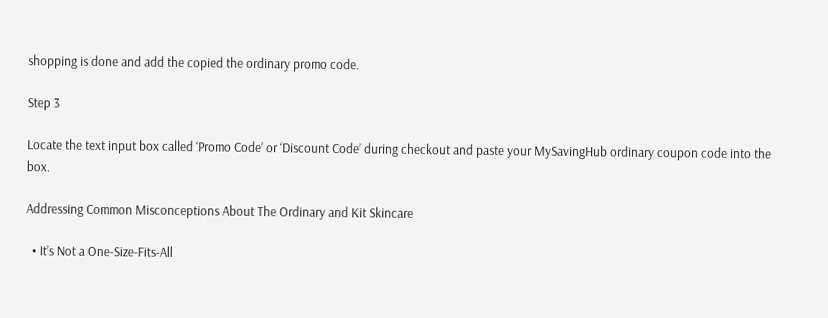shopping is done and add the copied the ordinary promo code.

Step 3

Locate the text input box called ‘Promo Code’ or ‘Discount Code’ during checkout and paste your MySavingHub ordinary coupon code into the box.

Addressing Common Misconceptions About The Ordinary and Kit Skincare

  • It’s Not a One-Size-Fits-All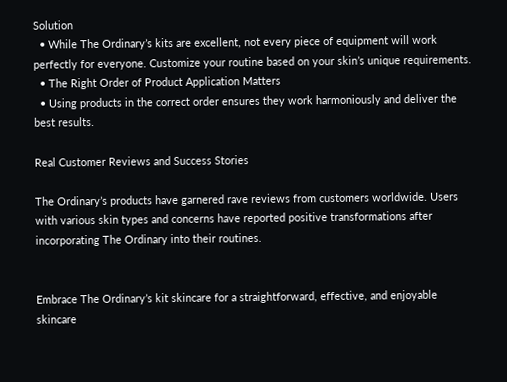Solution
  • While The Ordinary’s kits are excellent, not every piece of equipment will work perfectly for everyone. Customize your routine based on your skin’s unique requirements.
  • The Right Order of Product Application Matters
  • Using products in the correct order ensures they work harmoniously and deliver the best results.

Real Customer Reviews and Success Stories

The Ordinary’s products have garnered rave reviews from customers worldwide. Users with various skin types and concerns have reported positive transformations after incorporating The Ordinary into their routines.


Embrace The Ordinary’s kit skincare for a straightforward, effective, and enjoyable skincare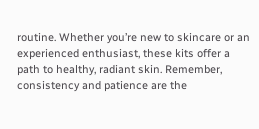routine. Whether you’re new to skincare or an experienced enthusiast, these kits offer a path to healthy, radiant skin. Remember, consistency and patience are the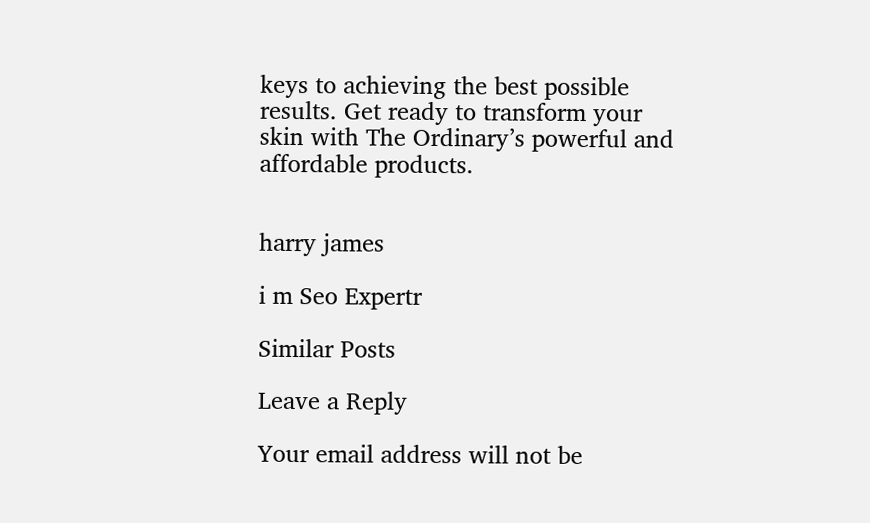keys to achieving the best possible results. Get ready to transform your skin with The Ordinary’s powerful and affordable products.


harry james

i m Seo Expertr

Similar Posts

Leave a Reply

Your email address will not be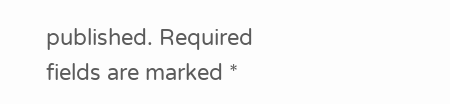published. Required fields are marked *